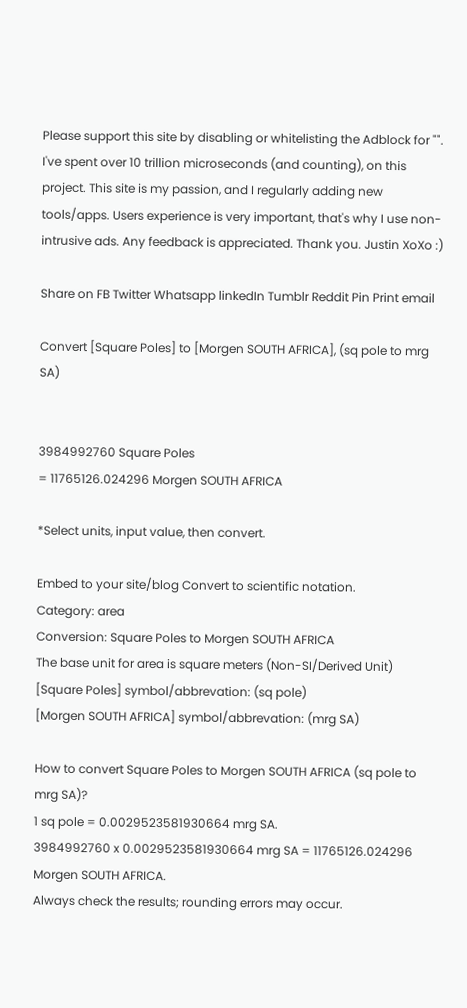Please support this site by disabling or whitelisting the Adblock for "". I've spent over 10 trillion microseconds (and counting), on this project. This site is my passion, and I regularly adding new tools/apps. Users experience is very important, that's why I use non-intrusive ads. Any feedback is appreciated. Thank you. Justin XoXo :)

Share on FB Twitter Whatsapp linkedIn Tumblr Reddit Pin Print email

Convert [Square Poles] to [Morgen SOUTH AFRICA], (sq pole to mrg SA)


3984992760 Square Poles
= 11765126.024296 Morgen SOUTH AFRICA

*Select units, input value, then convert.

Embed to your site/blog Convert to scientific notation.
Category: area
Conversion: Square Poles to Morgen SOUTH AFRICA
The base unit for area is square meters (Non-SI/Derived Unit)
[Square Poles] symbol/abbrevation: (sq pole)
[Morgen SOUTH AFRICA] symbol/abbrevation: (mrg SA)

How to convert Square Poles to Morgen SOUTH AFRICA (sq pole to mrg SA)?
1 sq pole = 0.0029523581930664 mrg SA.
3984992760 x 0.0029523581930664 mrg SA = 11765126.024296 Morgen SOUTH AFRICA.
Always check the results; rounding errors may occur.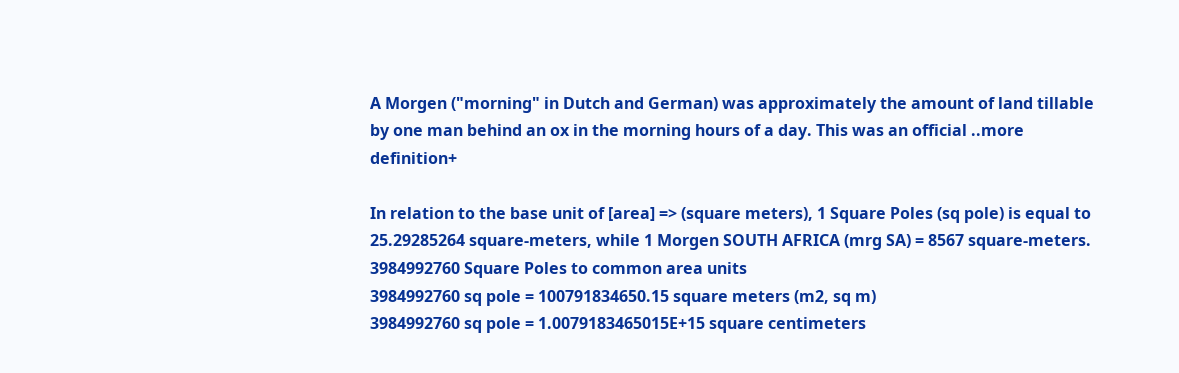A Morgen ("morning" in Dutch and German) was approximately the amount of land tillable by one man behind an ox in the morning hours of a day. This was an official ..more definition+

In relation to the base unit of [area] => (square meters), 1 Square Poles (sq pole) is equal to 25.29285264 square-meters, while 1 Morgen SOUTH AFRICA (mrg SA) = 8567 square-meters.
3984992760 Square Poles to common area units
3984992760 sq pole = 100791834650.15 square meters (m2, sq m)
3984992760 sq pole = 1.0079183465015E+15 square centimeters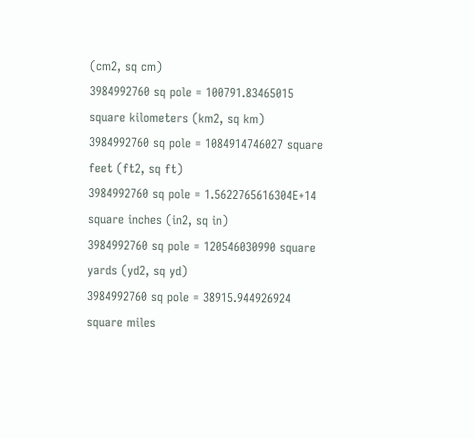(cm2, sq cm)
3984992760 sq pole = 100791.83465015 square kilometers (km2, sq km)
3984992760 sq pole = 1084914746027 square feet (ft2, sq ft)
3984992760 sq pole = 1.5622765616304E+14 square inches (in2, sq in)
3984992760 sq pole = 120546030990 square yards (yd2, sq yd)
3984992760 sq pole = 38915.944926924 square miles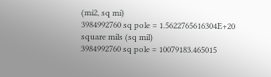(mi2, sq mi)
3984992760 sq pole = 1.5622765616304E+20 square mils (sq mil)
3984992760 sq pole = 10079183.465015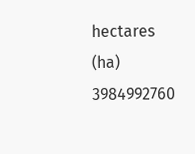hectares (ha)
3984992760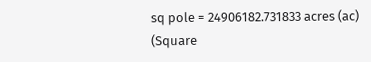sq pole = 24906182.731833 acres (ac)
(Square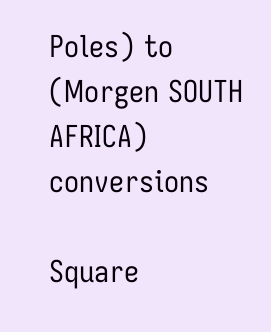Poles) to (Morgen SOUTH AFRICA) conversions

Square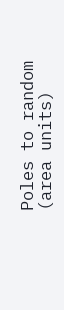Poles to random (area units)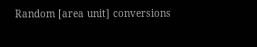Random [area unit] conversions